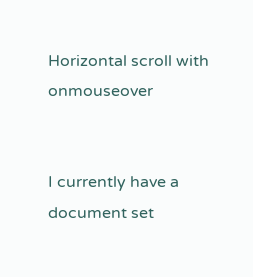Horizontal scroll with onmouseover


I currently have a document set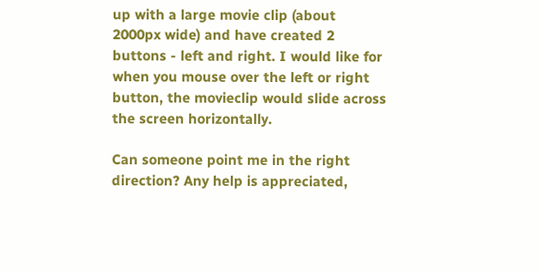up with a large movie clip (about 2000px wide) and have created 2 buttons - left and right. I would like for when you mouse over the left or right button, the movieclip would slide across the screen horizontally.

Can someone point me in the right direction? Any help is appreciated,